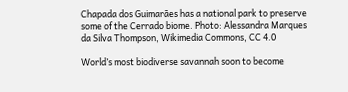Chapada dos Guimarães has a national park to preserve some of the Cerrado biome. Photo: Alessandra Marques da Silva Thompson, Wikimedia Commons, CC 4.0

World’s most biodiverse savannah soon to become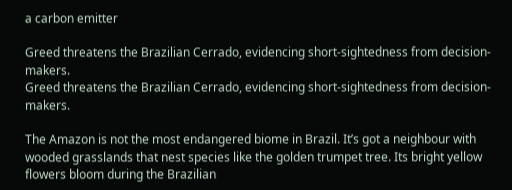a carbon emitter

Greed threatens the Brazilian Cerrado, evidencing short-sightedness from decision-makers.
Greed threatens the Brazilian Cerrado, evidencing short-sightedness from decision-makers.

The Amazon is not the most endangered biome in Brazil. It’s got a neighbour with wooded grasslands that nest species like the golden trumpet tree. Its bright yellow flowers bloom during the Brazilian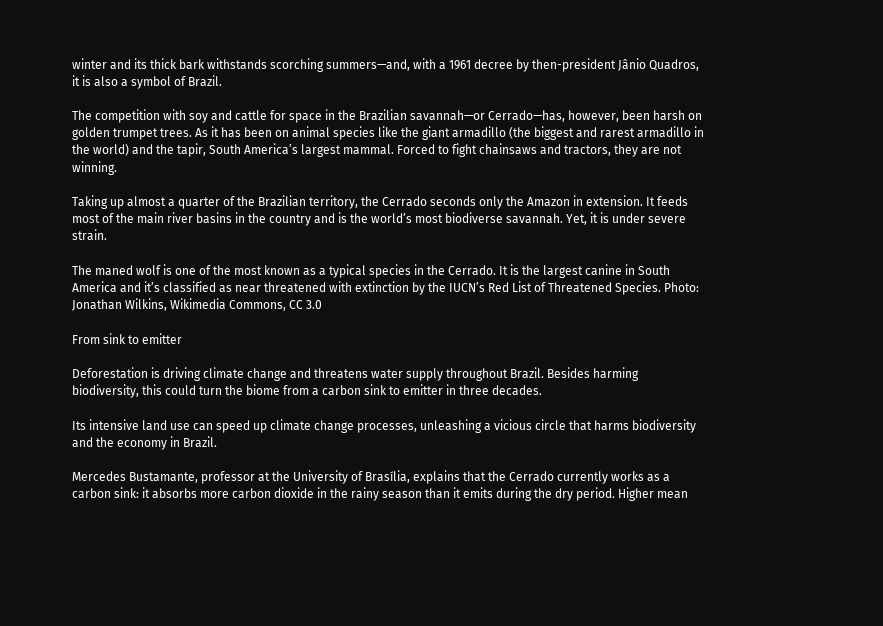winter and its thick bark withstands scorching summers—and, with a 1961 decree by then-president Jânio Quadros, it is also a symbol of Brazil.

The competition with soy and cattle for space in the Brazilian savannah—or Cerrado—has, however, been harsh on golden trumpet trees. As it has been on animal species like the giant armadillo (the biggest and rarest armadillo in the world) and the tapir, South America’s largest mammal. Forced to fight chainsaws and tractors, they are not winning.

Taking up almost a quarter of the Brazilian territory, the Cerrado seconds only the Amazon in extension. It feeds most of the main river basins in the country and is the world’s most biodiverse savannah. Yet, it is under severe strain.

The maned wolf is one of the most known as a typical species in the Cerrado. It is the largest canine in South America and it’s classified as near threatened with extinction by the IUCN’s Red List of Threatened Species. Photo: Jonathan Wilkins, Wikimedia Commons, CC 3.0

From sink to emitter

Deforestation is driving climate change and threatens water supply throughout Brazil. Besides harming biodiversity, this could turn the biome from a carbon sink to emitter in three decades.

Its intensive land use can speed up climate change processes, unleashing a vicious circle that harms biodiversity and the economy in Brazil.

Mercedes Bustamante, professor at the University of Brasília, explains that the Cerrado currently works as a carbon sink: it absorbs more carbon dioxide in the rainy season than it emits during the dry period. Higher mean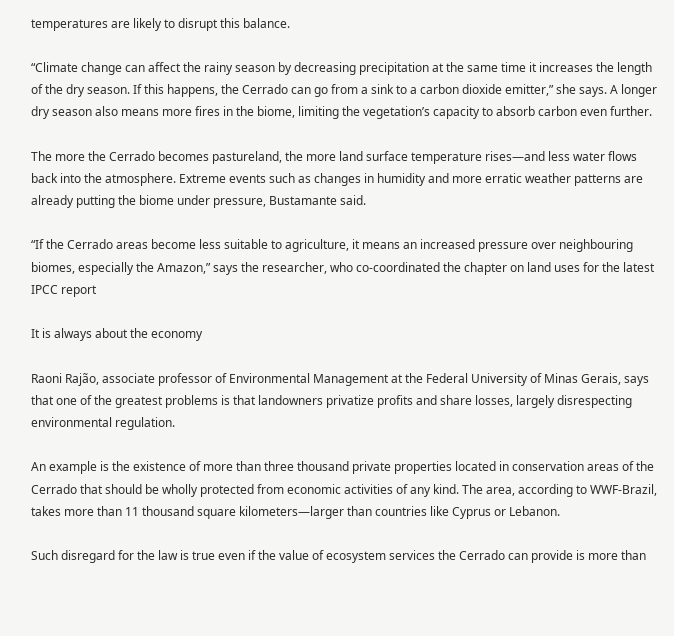temperatures are likely to disrupt this balance.

“Climate change can affect the rainy season by decreasing precipitation at the same time it increases the length of the dry season. If this happens, the Cerrado can go from a sink to a carbon dioxide emitter,” she says. A longer dry season also means more fires in the biome, limiting the vegetation’s capacity to absorb carbon even further.

The more the Cerrado becomes pastureland, the more land surface temperature rises—and less water flows back into the atmosphere. Extreme events such as changes in humidity and more erratic weather patterns are already putting the biome under pressure, Bustamante said.

“If the Cerrado areas become less suitable to agriculture, it means an increased pressure over neighbouring biomes, especially the Amazon,” says the researcher, who co-coordinated the chapter on land uses for the latest IPCC report

It is always about the economy

Raoni Rajão, associate professor of Environmental Management at the Federal University of Minas Gerais, says that one of the greatest problems is that landowners privatize profits and share losses, largely disrespecting environmental regulation.

An example is the existence of more than three thousand private properties located in conservation areas of the Cerrado that should be wholly protected from economic activities of any kind. The area, according to WWF-Brazil, takes more than 11 thousand square kilometers—larger than countries like Cyprus or Lebanon.

Such disregard for the law is true even if the value of ecosystem services the Cerrado can provide is more than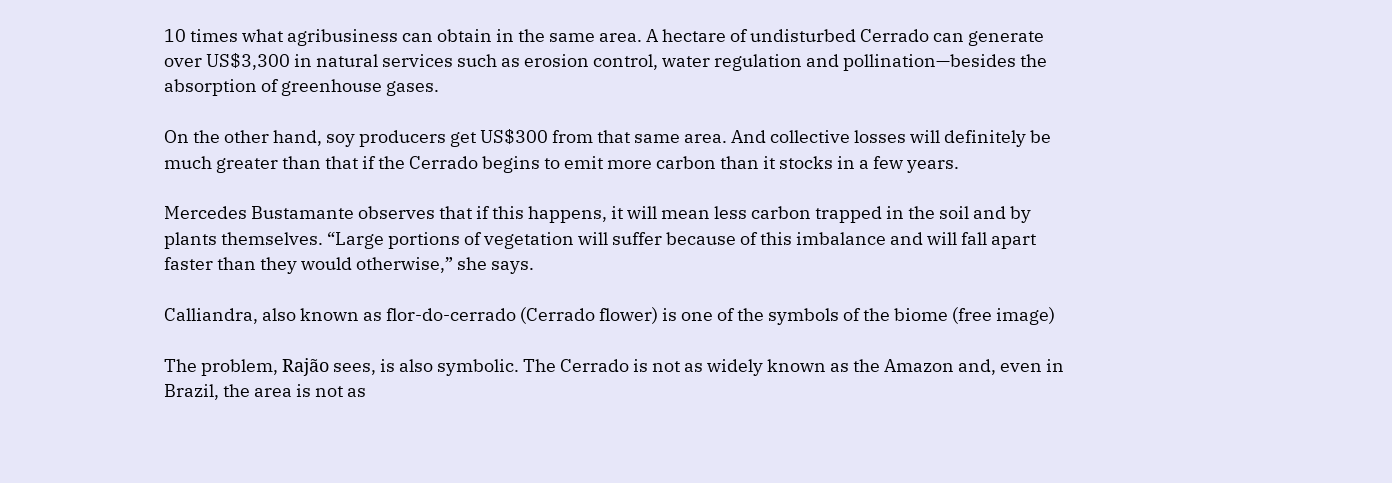10 times what agribusiness can obtain in the same area. A hectare of undisturbed Cerrado can generate over US$3,300 in natural services such as erosion control, water regulation and pollination—besides the absorption of greenhouse gases.

On the other hand, soy producers get US$300 from that same area. And collective losses will definitely be much greater than that if the Cerrado begins to emit more carbon than it stocks in a few years.

Mercedes Bustamante observes that if this happens, it will mean less carbon trapped in the soil and by plants themselves. “Large portions of vegetation will suffer because of this imbalance and will fall apart faster than they would otherwise,” she says.

Calliandra, also known as flor-do-cerrado (Cerrado flower) is one of the symbols of the biome (free image)

The problem, Rajão sees, is also symbolic. The Cerrado is not as widely known as the Amazon and, even in Brazil, the area is not as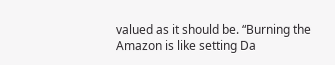valued as it should be. “Burning the Amazon is like setting Da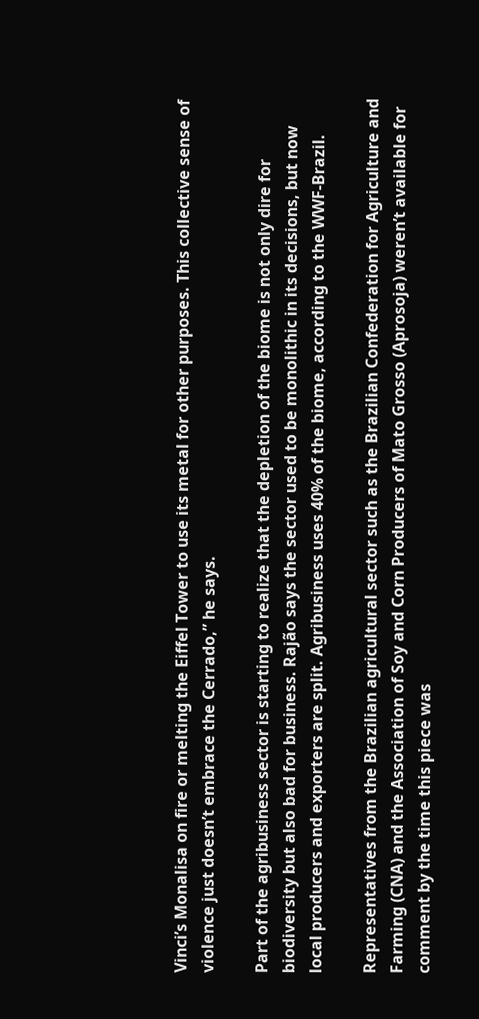Vinci’s Monalisa on fire or melting the Eiffel Tower to use its metal for other purposes. This collective sense of violence just doesn’t embrace the Cerrado,” he says.

Part of the agribusiness sector is starting to realize that the depletion of the biome is not only dire for biodiversity but also bad for business. Rajão says the sector used to be monolithic in its decisions, but now local producers and exporters are split. Agribusiness uses 40% of the biome, according to the WWF-Brazil.

Representatives from the Brazilian agricultural sector such as the Brazilian Confederation for Agriculture and Farming (CNA) and the Association of Soy and Corn Producers of Mato Grosso (Aprosoja) weren’t available for comment by the time this piece was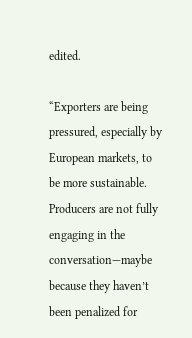edited.

“Exporters are being pressured, especially by European markets, to be more sustainable. Producers are not fully engaging in the conversation—maybe because they haven’t been penalized for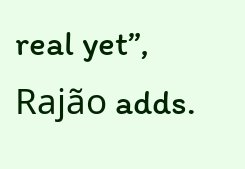real yet”, Rajão adds.